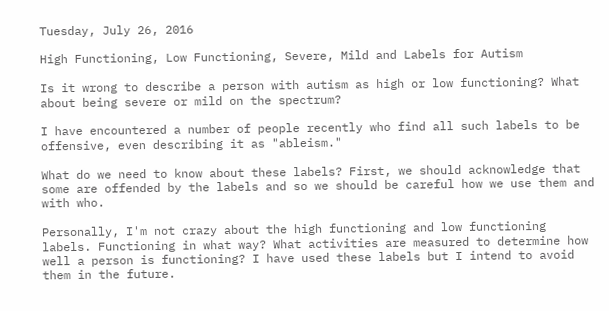Tuesday, July 26, 2016

High Functioning, Low Functioning, Severe, Mild and Labels for Autism

Is it wrong to describe a person with autism as high or low functioning? What about being severe or mild on the spectrum?

I have encountered a number of people recently who find all such labels to be offensive, even describing it as "ableism."

What do we need to know about these labels? First, we should acknowledge that some are offended by the labels and so we should be careful how we use them and with who.

Personally, I'm not crazy about the high functioning and low functioning labels. Functioning in what way? What activities are measured to determine how well a person is functioning? I have used these labels but I intend to avoid them in the future.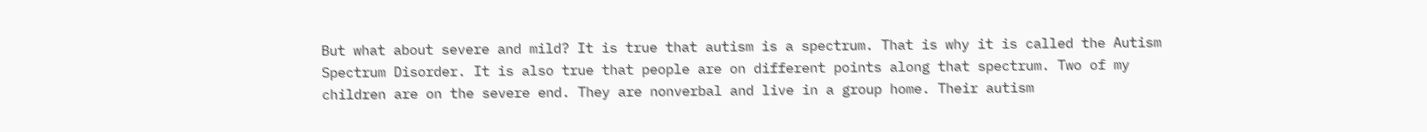But what about severe and mild? It is true that autism is a spectrum. That is why it is called the Autism Spectrum Disorder. It is also true that people are on different points along that spectrum. Two of my children are on the severe end. They are nonverbal and live in a group home. Their autism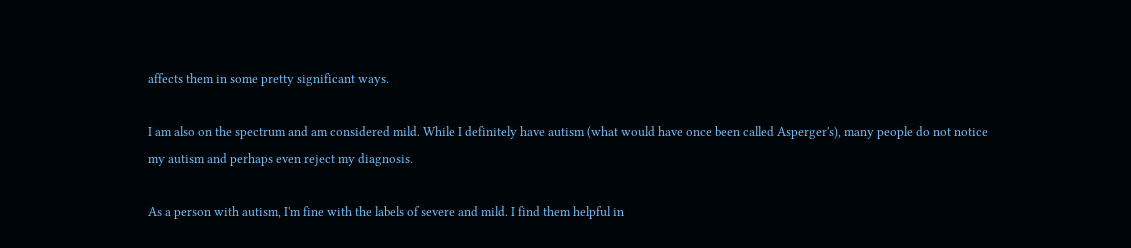affects them in some pretty significant ways.

I am also on the spectrum and am considered mild. While I definitely have autism (what would have once been called Asperger's), many people do not notice my autism and perhaps even reject my diagnosis.

As a person with autism, I'm fine with the labels of severe and mild. I find them helpful in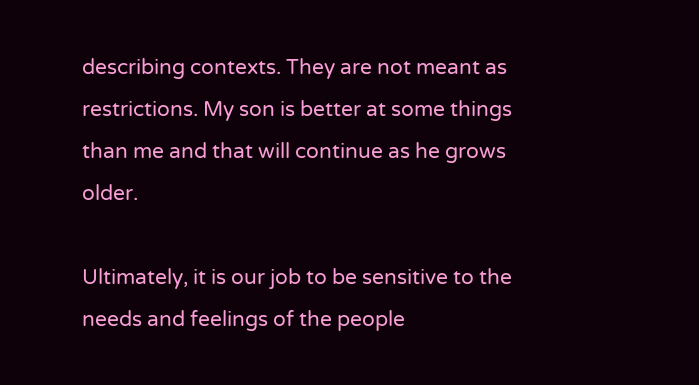describing contexts. They are not meant as restrictions. My son is better at some things than me and that will continue as he grows older.

Ultimately, it is our job to be sensitive to the needs and feelings of the people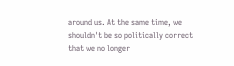around us. At the same time, we shouldn't be so politically correct that we no longer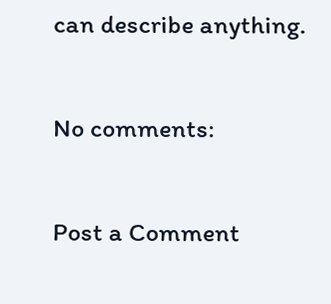can describe anything.

No comments:

Post a Comment